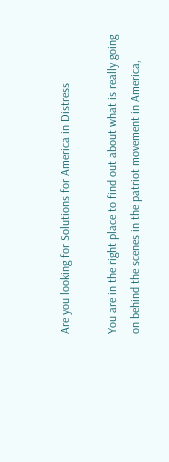Are you looking for Solutions for America in Distress

You are in the right place to find out about what is really going on behind the scenes in the patriot movement in America,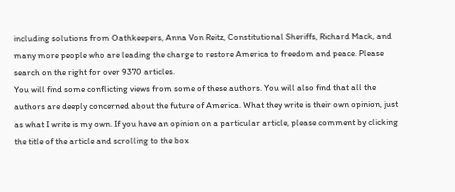including solutions from Oathkeepers, Anna Von Reitz, Constitutional Sheriffs, Richard Mack, and many more people who are leading the charge to restore America to freedom and peace. Please search on the right for over 9370 articles.
You will find some conflicting views from some of these authors. You will also find that all the authors are deeply concerned about the future of America. What they write is their own opinion, just as what I write is my own. If you have an opinion on a particular article, please comment by clicking the title of the article and scrolling to the box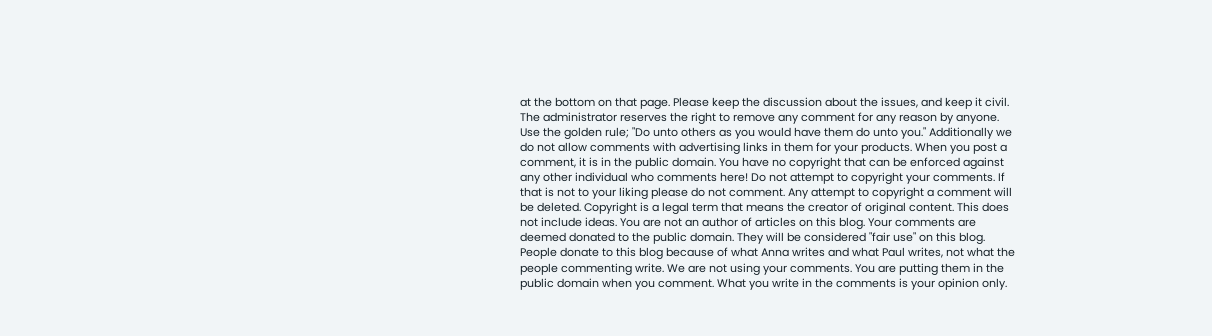at the bottom on that page. Please keep the discussion about the issues, and keep it civil. The administrator reserves the right to remove any comment for any reason by anyone. Use the golden rule; "Do unto others as you would have them do unto you." Additionally we do not allow comments with advertising links in them for your products. When you post a comment, it is in the public domain. You have no copyright that can be enforced against any other individual who comments here! Do not attempt to copyright your comments. If that is not to your liking please do not comment. Any attempt to copyright a comment will be deleted. Copyright is a legal term that means the creator of original content. This does not include ideas. You are not an author of articles on this blog. Your comments are deemed donated to the public domain. They will be considered "fair use" on this blog. People donate to this blog because of what Anna writes and what Paul writes, not what the people commenting write. We are not using your comments. You are putting them in the public domain when you comment. What you write in the comments is your opinion only.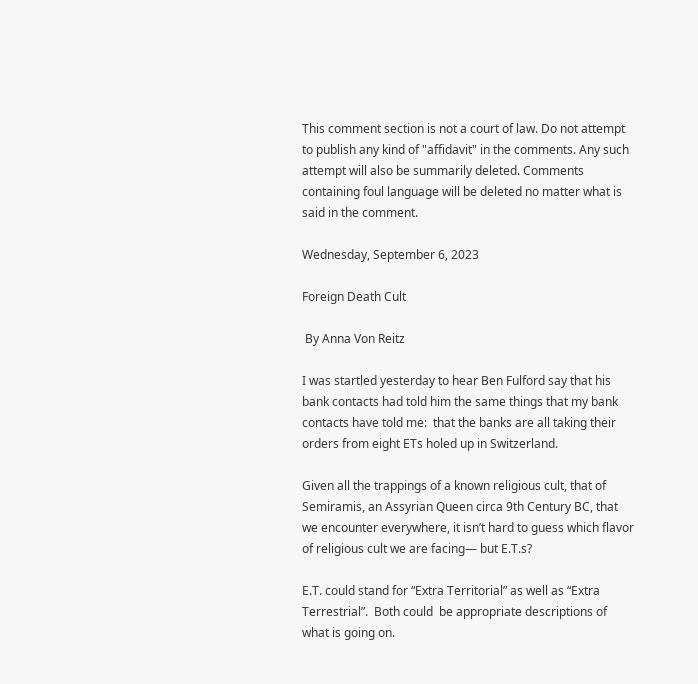This comment section is not a court of law. Do not attempt to publish any kind of "affidavit" in the comments. Any such attempt will also be summarily deleted. Comments containing foul language will be deleted no matter what is said in the comment.

Wednesday, September 6, 2023

Foreign Death Cult

 By Anna Von Reitz

I was startled yesterday to hear Ben Fulford say that his bank contacts had told him the same things that my bank contacts have told me:  that the banks are all taking their orders from eight ETs holed up in Switzerland.

Given all the trappings of a known religious cult, that of Semiramis, an Assyrian Queen circa 9th Century BC, that we encounter everywhere, it isn’t hard to guess which flavor of religious cult we are facing— but E.T.s?

E.T. could stand for “Extra Territorial” as well as “Extra Terrestrial”.  Both could  be appropriate descriptions of what is going on.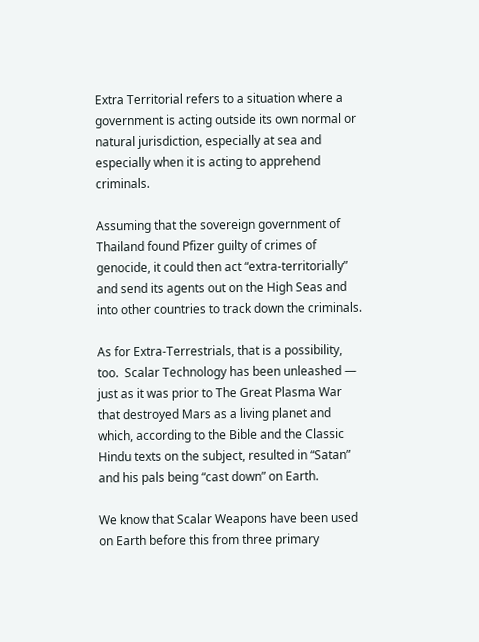Extra Territorial refers to a situation where a government is acting outside its own normal or natural jurisdiction, especially at sea and especially when it is acting to apprehend criminals.

Assuming that the sovereign government of Thailand found Pfizer guilty of crimes of genocide, it could then act “extra-territorially” and send its agents out on the High Seas and into other countries to track down the criminals.

As for Extra-Terrestrials, that is a possibility, too.  Scalar Technology has been unleashed — just as it was prior to The Great Plasma War that destroyed Mars as a living planet and which, according to the Bible and the Classic Hindu texts on the subject, resulted in “Satan” and his pals being “cast down” on Earth.

We know that Scalar Weapons have been used on Earth before this from three primary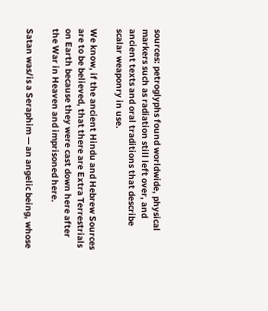sources: petroglyphs found worldwide, physical markers such as radiation still left over, and ancient texts and oral traditions that describe scalar weaponry in use.

We know, if the ancient Hindu and Hebrew Sources are to be believed, that there are Extra Terrestrials on Earth because they were cast down here after the War in Heaven and imprisoned here.

Satan was/is a Seraphim — an angelic being, whose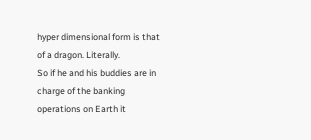hyper dimensional form is that of a dragon. Literally.
So if he and his buddies are in charge of the banking operations on Earth it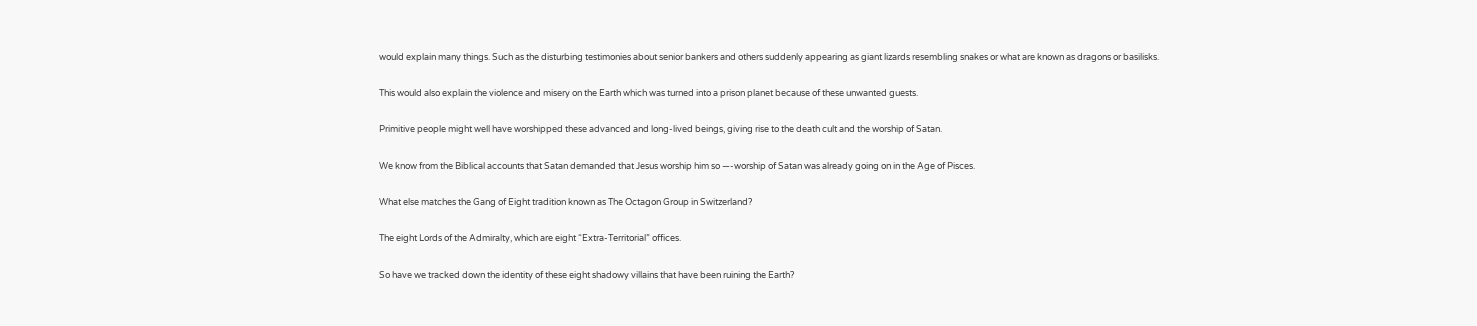would explain many things. Such as the disturbing testimonies about senior bankers and others suddenly appearing as giant lizards resembling snakes or what are known as dragons or basilisks.

This would also explain the violence and misery on the Earth which was turned into a prison planet because of these unwanted guests.

Primitive people might well have worshipped these advanced and long-lived beings, giving rise to the death cult and the worship of Satan.

We know from the Biblical accounts that Satan demanded that Jesus worship him so —-worship of Satan was already going on in the Age of Pisces.

What else matches the Gang of Eight tradition known as The Octagon Group in Switzerland?

The eight Lords of the Admiralty, which are eight “Extra-Territorial” offices.

So have we tracked down the identity of these eight shadowy villains that have been ruining the Earth?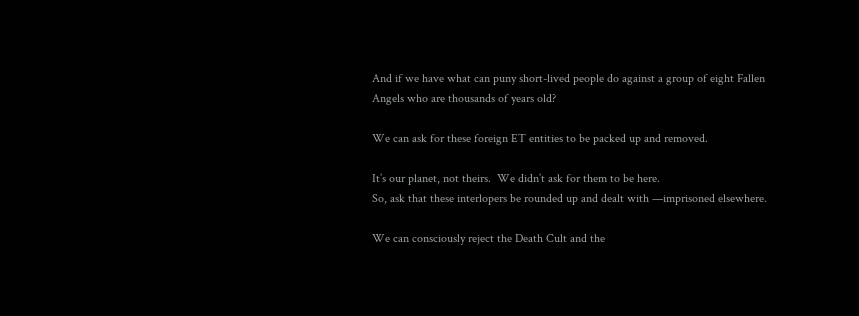And if we have what can puny short-lived people do against a group of eight Fallen Angels who are thousands of years old?

We can ask for these foreign ET entities to be packed up and removed.

It’s our planet, not theirs.  We didn’t ask for them to be here.
So, ask that these interlopers be rounded up and dealt with —imprisoned elsewhere.

We can consciously reject the Death Cult and the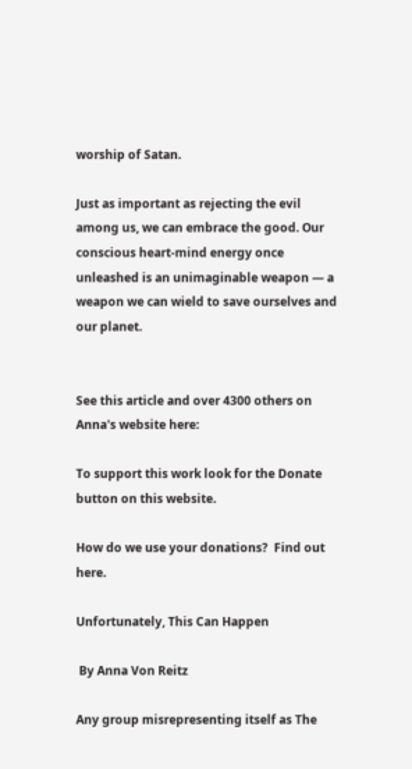worship of Satan.

Just as important as rejecting the evil among us, we can embrace the good. Our conscious heart-mind energy once unleashed is an unimaginable weapon — a weapon we can wield to save ourselves and our planet.


See this article and over 4300 others on Anna's website here:

To support this work look for the Donate button on this website.

How do we use your donations?  Find out here.

Unfortunately, This Can Happen

 By Anna Von Reitz

Any group misrepresenting itself as The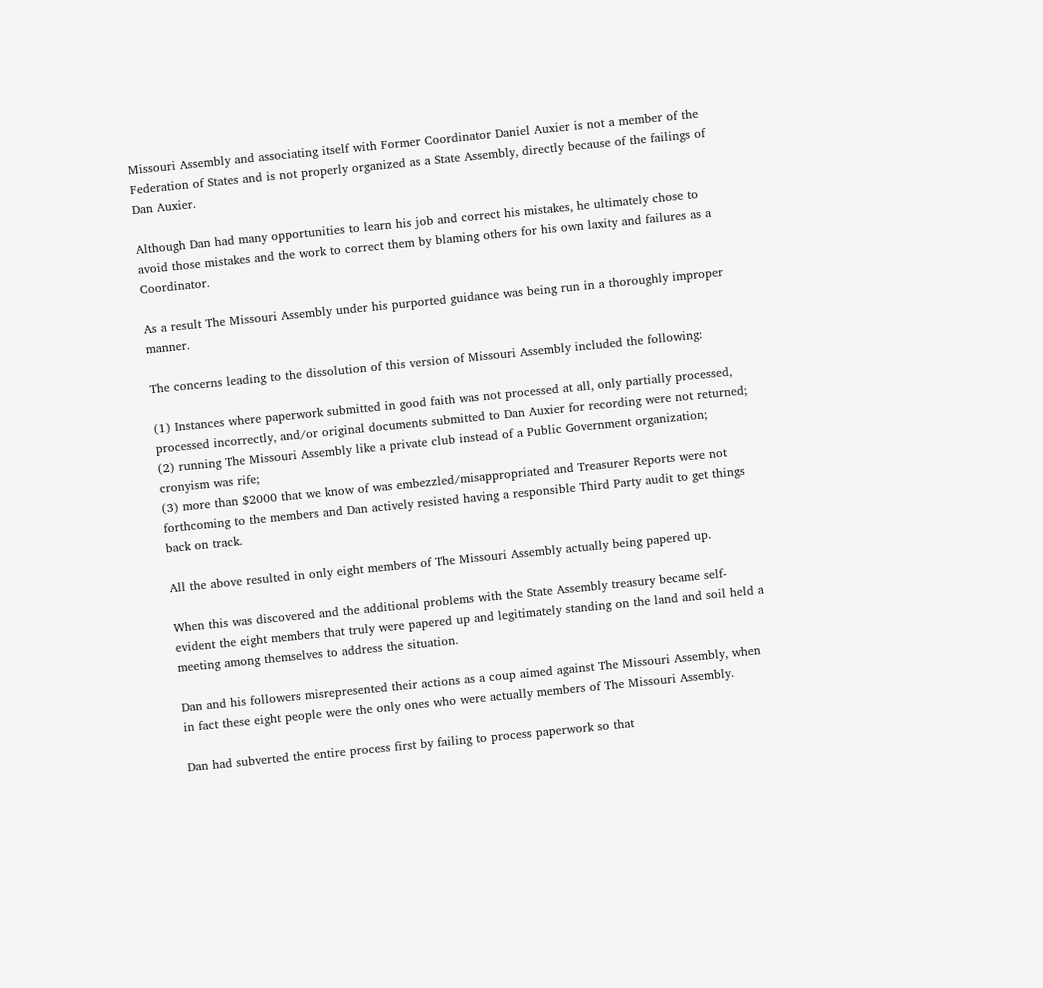Missouri Assembly and associating itself with Former Coordinator Daniel Auxier is not a member of the Federation of States and is not properly organized as a State Assembly, directly because of the failings of Dan Auxier.

Although Dan had many opportunities to learn his job and correct his mistakes, he ultimately chose to avoid those mistakes and the work to correct them by blaming others for his own laxity and failures as a Coordinator.

As a result The Missouri Assembly under his purported guidance was being run in a thoroughly improper manner.

The concerns leading to the dissolution of this version of Missouri Assembly included the following:

(1) Instances where paperwork submitted in good faith was not processed at all, only partially processed, processed incorrectly, and/or original documents submitted to Dan Auxier for recording were not returned;
(2) running The Missouri Assembly like a private club instead of a Public Government organization; cronyism was rife;
(3) more than $2000 that we know of was embezzled/misappropriated and Treasurer Reports were not forthcoming to the members and Dan actively resisted having a responsible Third Party audit to get things back on track.

All the above resulted in only eight members of The Missouri Assembly actually being papered up.

When this was discovered and the additional problems with the State Assembly treasury became self-evident the eight members that truly were papered up and legitimately standing on the land and soil held a meeting among themselves to address the situation.

Dan and his followers misrepresented their actions as a coup aimed against The Missouri Assembly, when in fact these eight people were the only ones who were actually members of The Missouri Assembly.

Dan had subverted the entire process first by failing to process paperwork so that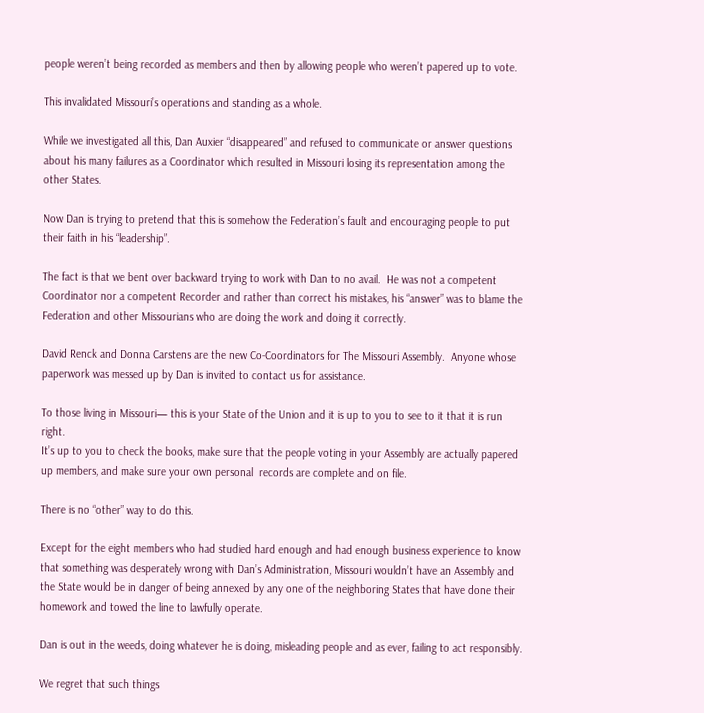people weren’t being recorded as members and then by allowing people who weren’t papered up to vote.

This invalidated Missouri’s operations and standing as a whole.

While we investigated all this, Dan Auxier “disappeared” and refused to communicate or answer questions about his many failures as a Coordinator which resulted in Missouri losing its representation among the other States.

Now Dan is trying to pretend that this is somehow the Federation’s fault and encouraging people to put their faith in his “leadership”.

The fact is that we bent over backward trying to work with Dan to no avail.  He was not a competent Coordinator nor a competent Recorder and rather than correct his mistakes, his “answer” was to blame the Federation and other Missourians who are doing the work and doing it correctly.

David Renck and Donna Carstens are the new Co-Coordinators for The Missouri Assembly.  Anyone whose paperwork was messed up by Dan is invited to contact us for assistance.

To those living in Missouri— this is your State of the Union and it is up to you to see to it that it is run right.
It’s up to you to check the books, make sure that the people voting in your Assembly are actually papered up members, and make sure your own personal  records are complete and on file.

There is no “other” way to do this.

Except for the eight members who had studied hard enough and had enough business experience to know that something was desperately wrong with Dan’s Administration, Missouri wouldn’t have an Assembly and the State would be in danger of being annexed by any one of the neighboring States that have done their homework and towed the line to lawfully operate.

Dan is out in the weeds, doing whatever he is doing, misleading people and as ever, failing to act responsibly.

We regret that such things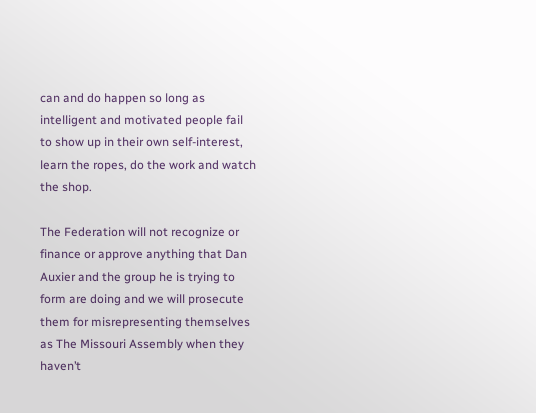can and do happen so long as intelligent and motivated people fail to show up in their own self-interest, learn the ropes, do the work and watch the shop.

The Federation will not recognize or finance or approve anything that Dan Auxier and the group he is trying to form are doing and we will prosecute them for misrepresenting themselves as The Missouri Assembly when they haven’t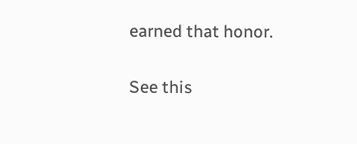earned that honor.


See this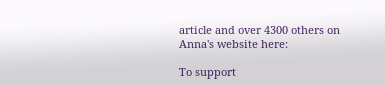article and over 4300 others on Anna's website here:

To support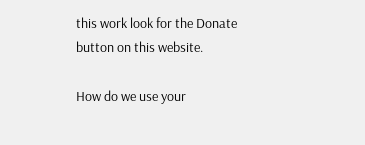this work look for the Donate button on this website.

How do we use your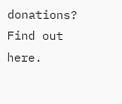donations?  Find out here.